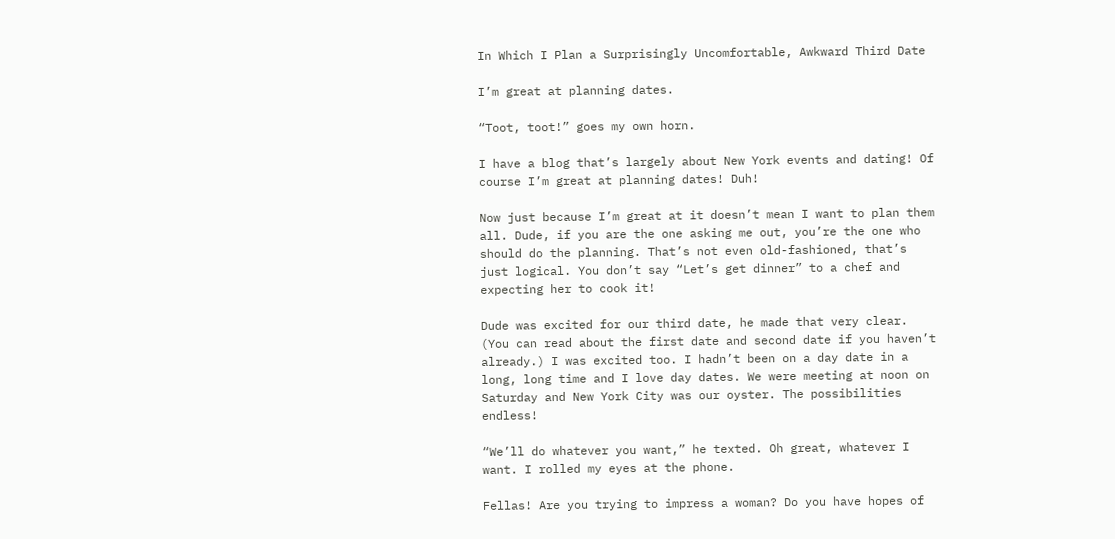In Which I Plan a Surprisingly Uncomfortable, Awkward Third Date

I’m great at planning dates.

“Toot, toot!” goes my own horn.

I have a blog that’s largely about New York events and dating! Of course I’m great at planning dates! Duh!

Now just because I’m great at it doesn’t mean I want to plan them all. Dude, if you are the one asking me out, you’re the one who should do the planning. That’s not even old-fashioned, that’s just logical. You don’t say “Let’s get dinner” to a chef and expecting her to cook it!

Dude was excited for our third date, he made that very clear. (You can read about the first date and second date if you haven’t already.) I was excited too. I hadn’t been on a day date in a long, long time and I love day dates. We were meeting at noon on Saturday and New York City was our oyster. The possibilities endless!

“We’ll do whatever you want,” he texted. Oh great, whatever I want. I rolled my eyes at the phone.

Fellas! Are you trying to impress a woman? Do you have hopes of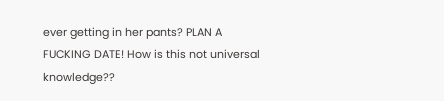ever getting in her pants? PLAN A FUCKING DATE! How is this not universal knowledge??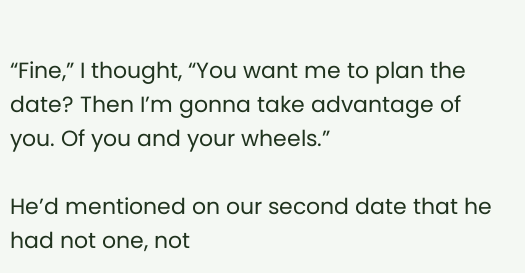“Fine,” I thought, “You want me to plan the date? Then I’m gonna take advantage of you. Of you and your wheels.”

He’d mentioned on our second date that he had not one, not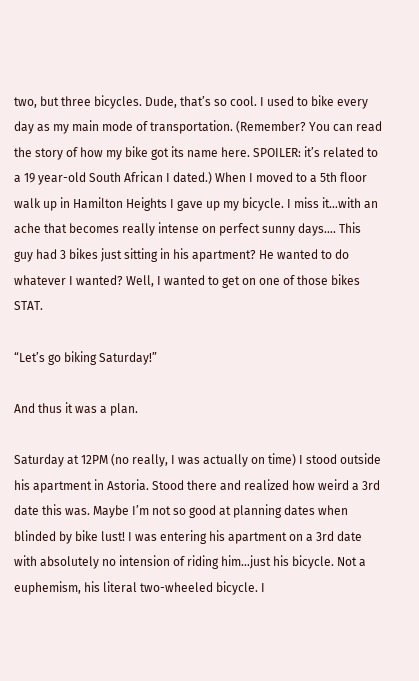two, but three bicycles. Dude, that’s so cool. I used to bike every day as my main mode of transportation. (Remember? You can read the story of how my bike got its name here. SPOILER: it’s related to a 19 year-old South African I dated.) When I moved to a 5th floor walk up in Hamilton Heights I gave up my bicycle. I miss it…with an ache that becomes really intense on perfect sunny days…. This guy had 3 bikes just sitting in his apartment? He wanted to do whatever I wanted? Well, I wanted to get on one of those bikes STAT.

“Let’s go biking Saturday!”

And thus it was a plan.

Saturday at 12PM (no really, I was actually on time) I stood outside his apartment in Astoria. Stood there and realized how weird a 3rd date this was. Maybe I’m not so good at planning dates when blinded by bike lust! I was entering his apartment on a 3rd date with absolutely no intension of riding him…just his bicycle. Not a euphemism, his literal two-wheeled bicycle. I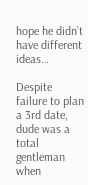hope he didn’t have different ideas…

Despite failure to plan a 3rd date, dude was a total gentleman when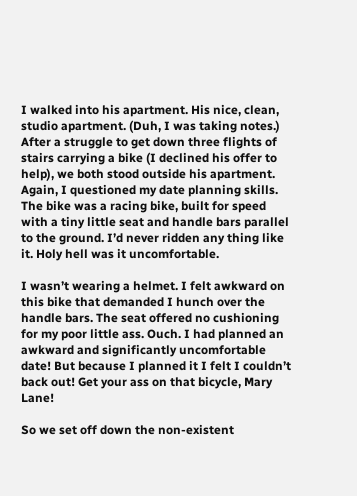I walked into his apartment. His nice, clean, studio apartment. (Duh, I was taking notes.) After a struggle to get down three flights of stairs carrying a bike (I declined his offer to help), we both stood outside his apartment. Again, I questioned my date planning skills. The bike was a racing bike, built for speed with a tiny little seat and handle bars parallel to the ground. I’d never ridden any thing like it. Holy hell was it uncomfortable.

I wasn’t wearing a helmet. I felt awkward on this bike that demanded I hunch over the handle bars. The seat offered no cushioning for my poor little ass. Ouch. I had planned an awkward and significantly uncomfortable date! But because I planned it I felt I couldn’t back out! Get your ass on that bicycle, Mary Lane!

So we set off down the non-existent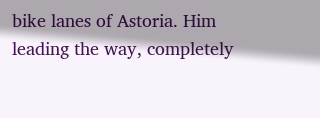bike lanes of Astoria. Him leading the way, completely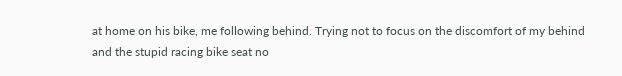at home on his bike, me following behind. Trying not to focus on the discomfort of my behind and the stupid racing bike seat no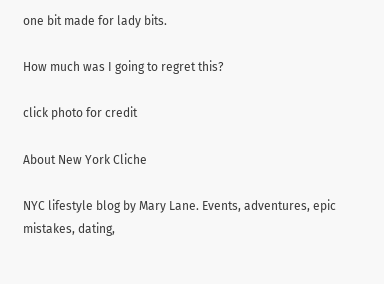one bit made for lady bits.

How much was I going to regret this?

click photo for credit

About New York Cliche

NYC lifestyle blog by Mary Lane. Events, adventures, epic mistakes, dating,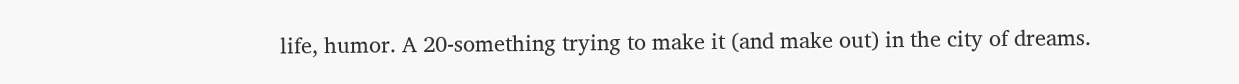life, humor. A 20-something trying to make it (and make out) in the city of dreams.